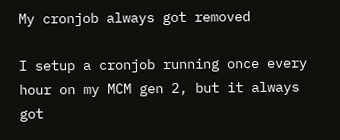My cronjob always got removed

I setup a cronjob running once every hour on my MCM gen 2, but it always got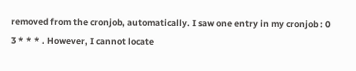removed from the cronjob, automatically. I saw one entry in my cronjob : 0 3 * * * . However, I cannot locate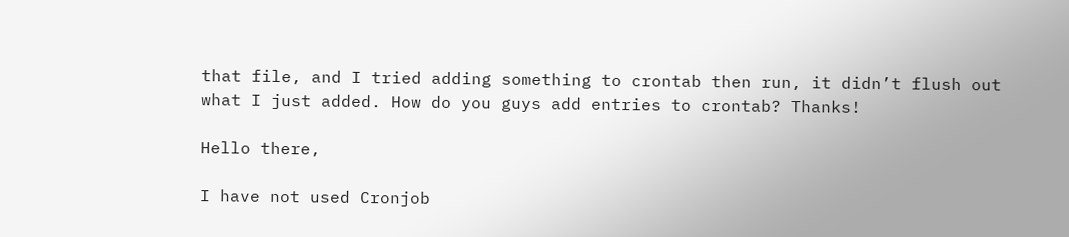that file, and I tried adding something to crontab then run, it didn’t flush out what I just added. How do you guys add entries to crontab? Thanks!

Hello there,

I have not used Cronjob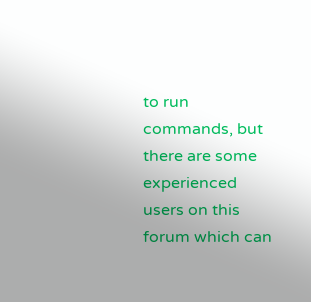to run commands, but there are some experienced users on this forum which can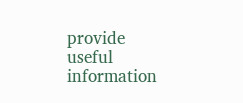provide useful information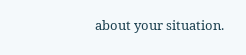about your situation.